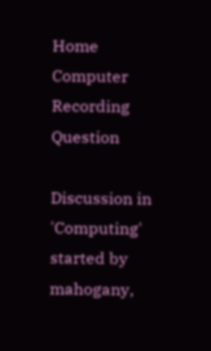Home Computer Recording Question

Discussion in 'Computing' started by mahogany,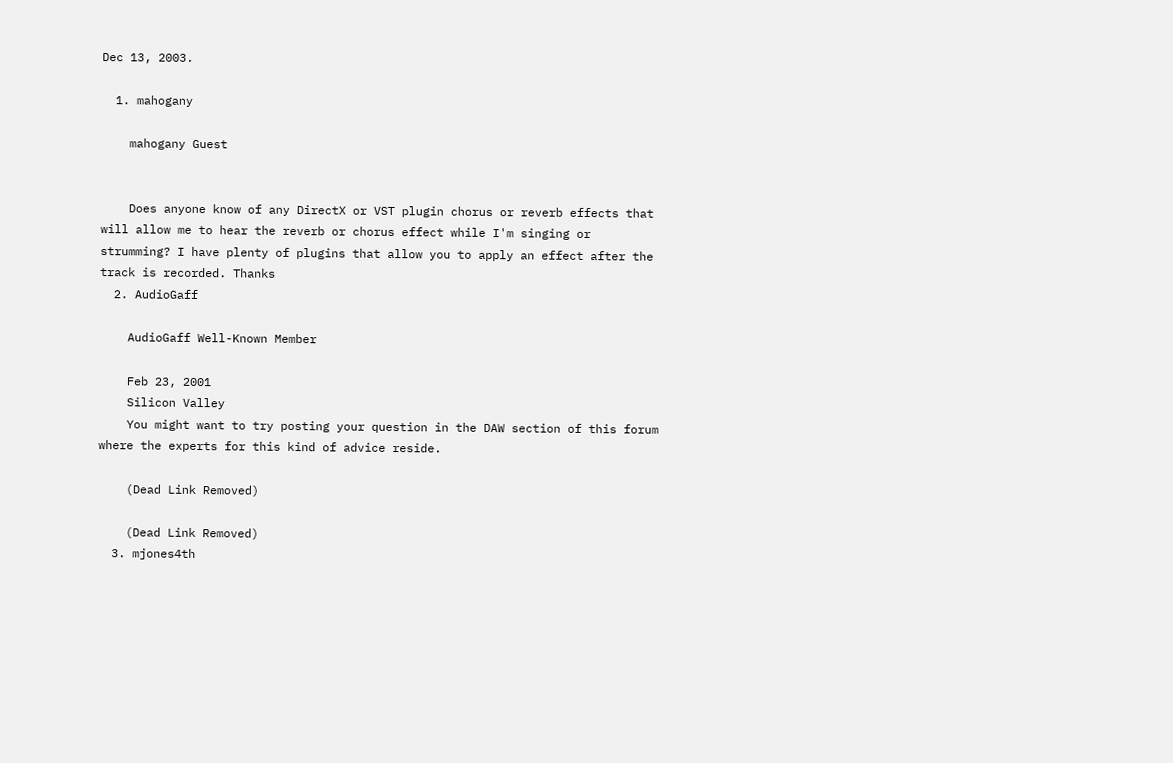Dec 13, 2003.

  1. mahogany

    mahogany Guest


    Does anyone know of any DirectX or VST plugin chorus or reverb effects that will allow me to hear the reverb or chorus effect while I'm singing or strumming? I have plenty of plugins that allow you to apply an effect after the track is recorded. Thanks
  2. AudioGaff

    AudioGaff Well-Known Member

    Feb 23, 2001
    Silicon Valley
    You might want to try posting your question in the DAW section of this forum where the experts for this kind of advice reside.

    (Dead Link Removed)

    (Dead Link Removed)
  3. mjones4th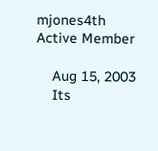mjones4th Active Member

    Aug 15, 2003
    Its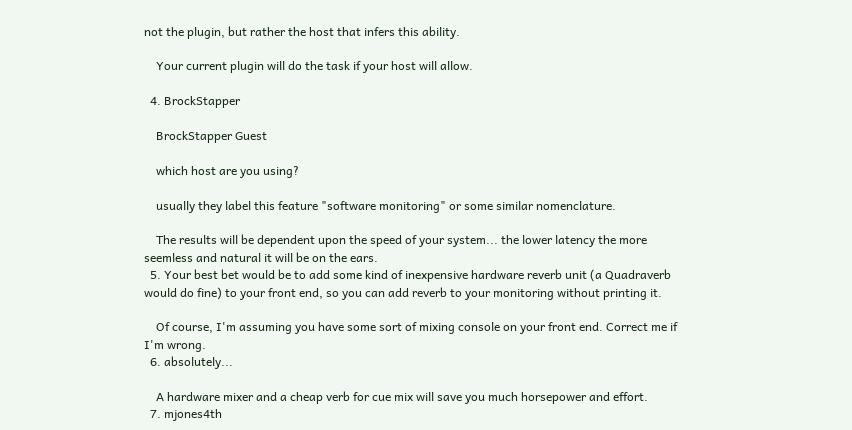not the plugin, but rather the host that infers this ability.

    Your current plugin will do the task if your host will allow.

  4. BrockStapper

    BrockStapper Guest

    which host are you using?

    usually they label this feature "software monitoring" or some similar nomenclature.

    The results will be dependent upon the speed of your system... the lower latency the more seemless and natural it will be on the ears.
  5. Your best bet would be to add some kind of inexpensive hardware reverb unit (a Quadraverb would do fine) to your front end, so you can add reverb to your monitoring without printing it.

    Of course, I'm assuming you have some sort of mixing console on your front end. Correct me if I'm wrong.
  6. absolutely...

    A hardware mixer and a cheap verb for cue mix will save you much horsepower and effort.
  7. mjones4th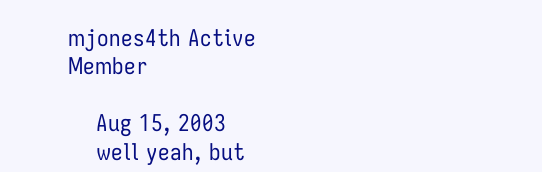mjones4th Active Member

    Aug 15, 2003
    well yeah, but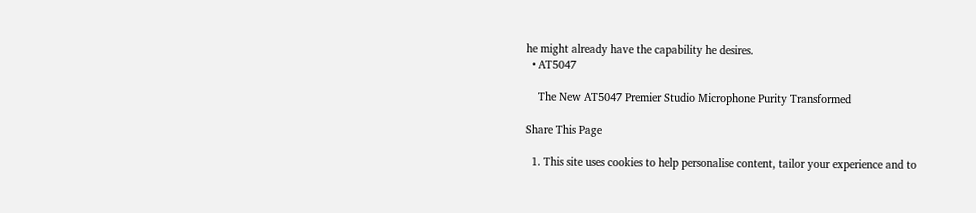he might already have the capability he desires.
  • AT5047

    The New AT5047 Premier Studio Microphone Purity Transformed

Share This Page

  1. This site uses cookies to help personalise content, tailor your experience and to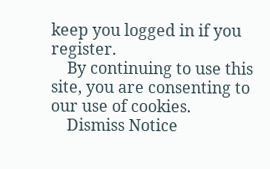keep you logged in if you register.
    By continuing to use this site, you are consenting to our use of cookies.
    Dismiss Notice